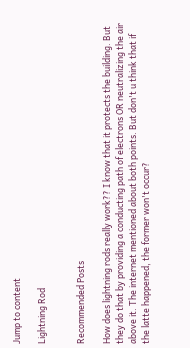Jump to content

Lightning Rod


Recommended Posts

How does lightning rods really work?? I know that it protects the building. But they do that by providing a conducting path of electrons OR neutralizing the air above it. The internet mentioned about both points. But don't u think that if the latte happened, the former won't occur?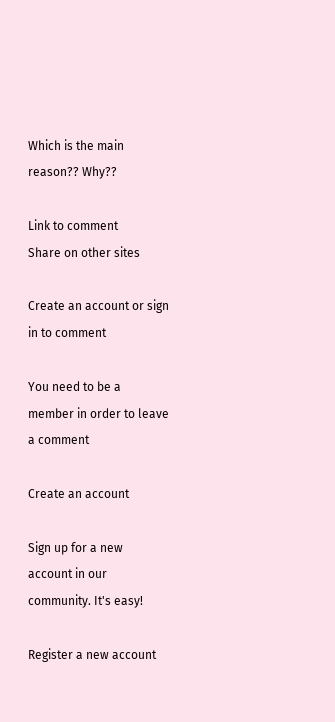Which is the main reason?? Why??

Link to comment
Share on other sites

Create an account or sign in to comment

You need to be a member in order to leave a comment

Create an account

Sign up for a new account in our community. It's easy!

Register a new account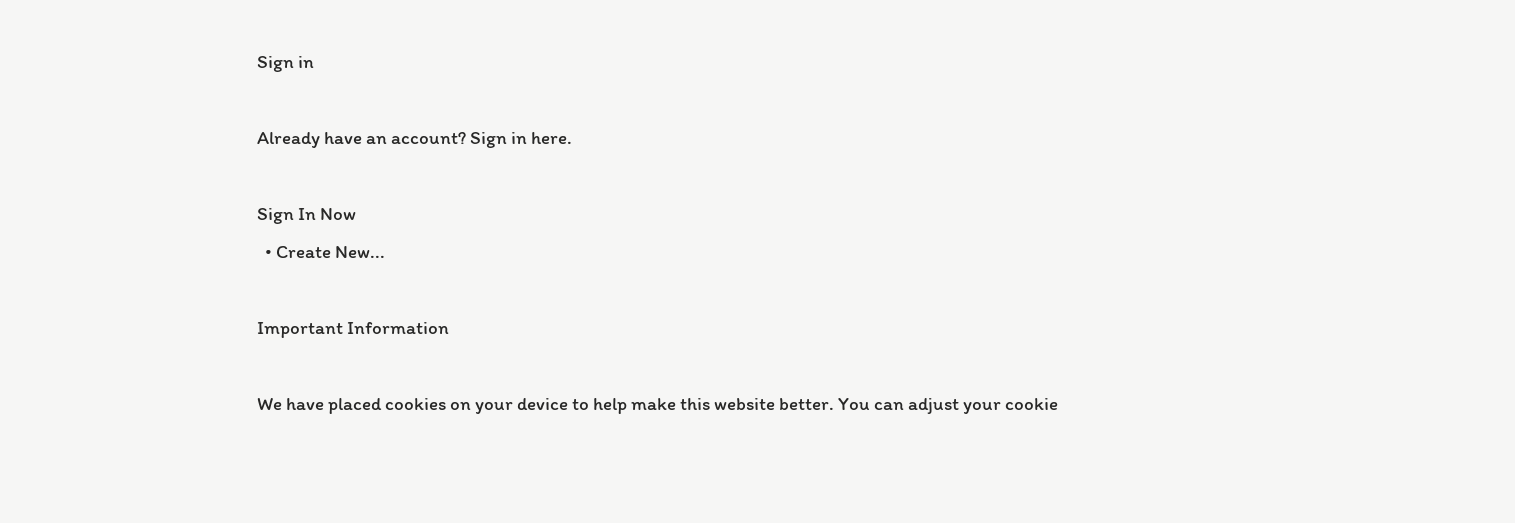Sign in

Already have an account? Sign in here.

Sign In Now
  • Create New...

Important Information

We have placed cookies on your device to help make this website better. You can adjust your cookie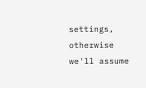settings, otherwise we'll assume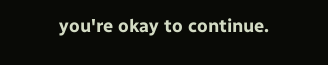you're okay to continue.